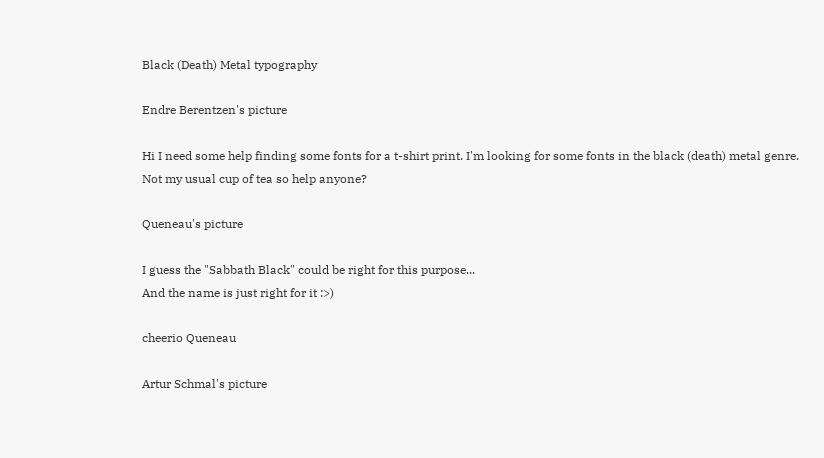Black (Death) Metal typography

Endre Berentzen's picture

Hi I need some help finding some fonts for a t-shirt print. I'm looking for some fonts in the black (death) metal genre. Not my usual cup of tea so help anyone?

Queneau's picture

I guess the "Sabbath Black" could be right for this purpose...
And the name is just right for it :>)

cheerio Queneau

Artur Schmal's picture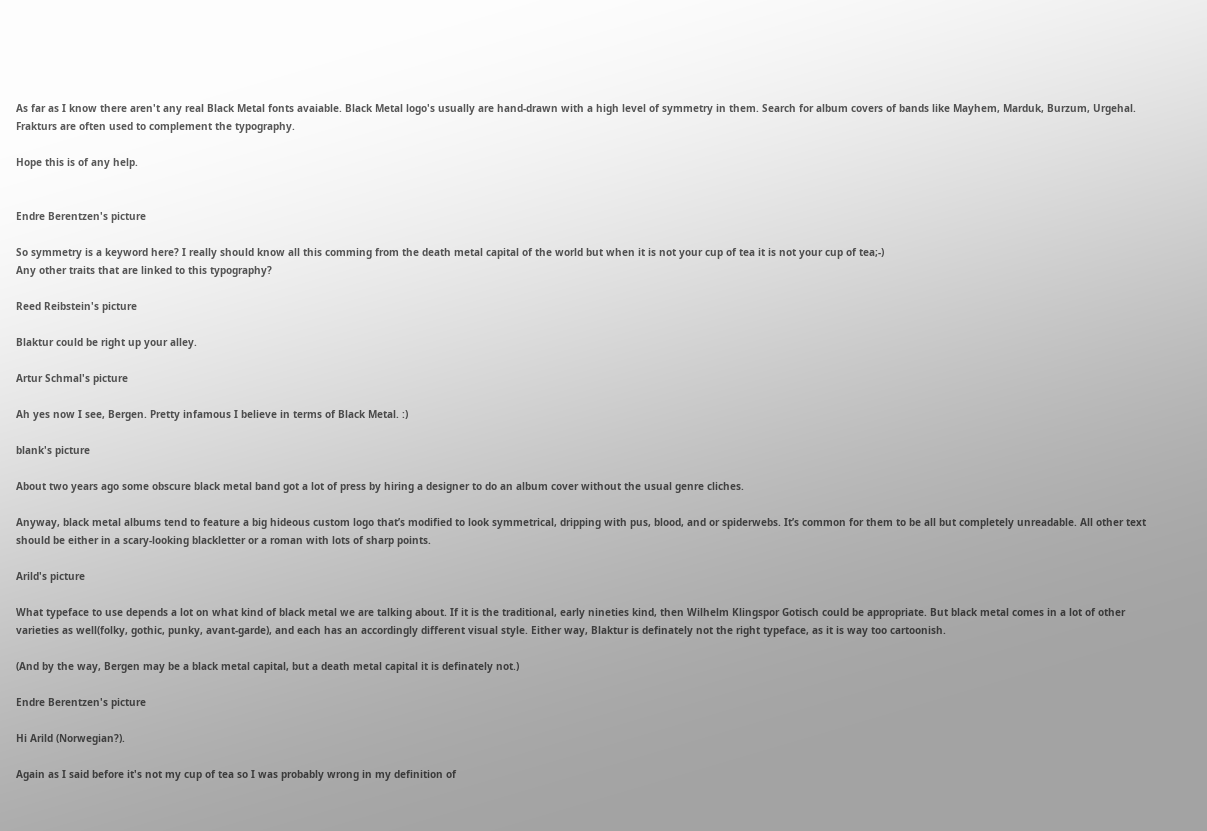As far as I know there aren't any real Black Metal fonts avaiable. Black Metal logo's usually are hand-drawn with a high level of symmetry in them. Search for album covers of bands like Mayhem, Marduk, Burzum, Urgehal. Frakturs are often used to complement the typography.

Hope this is of any help.


Endre Berentzen's picture

So symmetry is a keyword here? I really should know all this comming from the death metal capital of the world but when it is not your cup of tea it is not your cup of tea;-)
Any other traits that are linked to this typography?

Reed Reibstein's picture

Blaktur could be right up your alley.

Artur Schmal's picture

Ah yes now I see, Bergen. Pretty infamous I believe in terms of Black Metal. :)

blank's picture

About two years ago some obscure black metal band got a lot of press by hiring a designer to do an album cover without the usual genre cliches.

Anyway, black metal albums tend to feature a big hideous custom logo that’s modified to look symmetrical, dripping with pus, blood, and or spiderwebs. It’s common for them to be all but completely unreadable. All other text should be either in a scary-looking blackletter or a roman with lots of sharp points.

Arild's picture

What typeface to use depends a lot on what kind of black metal we are talking about. If it is the traditional, early nineties kind, then Wilhelm Klingspor Gotisch could be appropriate. But black metal comes in a lot of other varieties as well(folky, gothic, punky, avant-garde), and each has an accordingly different visual style. Either way, Blaktur is definately not the right typeface, as it is way too cartoonish.

(And by the way, Bergen may be a black metal capital, but a death metal capital it is definately not.)

Endre Berentzen's picture

Hi Arild (Norwegian?).

Again as I said before it's not my cup of tea so I was probably wrong in my definition of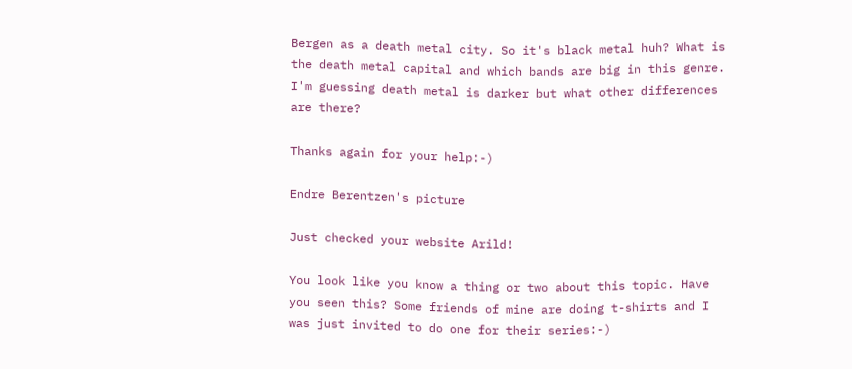Bergen as a death metal city. So it's black metal huh? What is the death metal capital and which bands are big in this genre. I'm guessing death metal is darker but what other differences are there?

Thanks again for your help:-)

Endre Berentzen's picture

Just checked your website Arild!

You look like you know a thing or two about this topic. Have you seen this? Some friends of mine are doing t-shirts and I was just invited to do one for their series:-)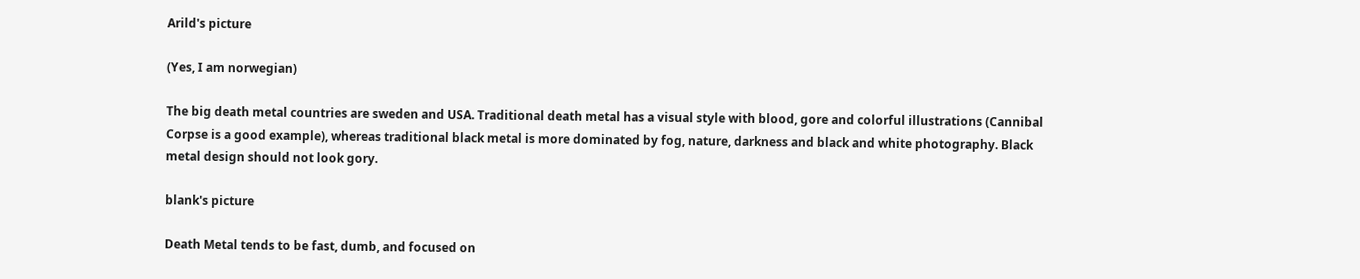Arild's picture

(Yes, I am norwegian)

The big death metal countries are sweden and USA. Traditional death metal has a visual style with blood, gore and colorful illustrations (Cannibal Corpse is a good example), whereas traditional black metal is more dominated by fog, nature, darkness and black and white photography. Black metal design should not look gory.

blank's picture

Death Metal tends to be fast, dumb, and focused on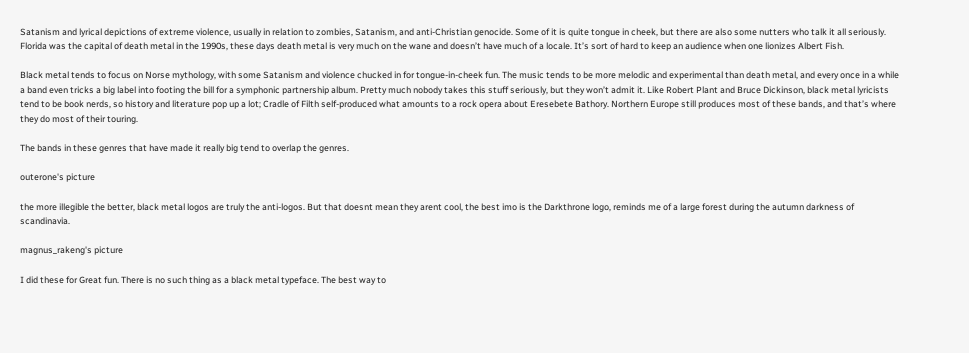Satanism and lyrical depictions of extreme violence, usually in relation to zombies, Satanism, and anti-Christian genocide. Some of it is quite tongue in cheek, but there are also some nutters who talk it all seriously. Florida was the capital of death metal in the 1990s, these days death metal is very much on the wane and doesn’t have much of a locale. It’s sort of hard to keep an audience when one lionizes Albert Fish.

Black metal tends to focus on Norse mythology, with some Satanism and violence chucked in for tongue-in-cheek fun. The music tends to be more melodic and experimental than death metal, and every once in a while a band even tricks a big label into footing the bill for a symphonic partnership album. Pretty much nobody takes this stuff seriously, but they won’t admit it. Like Robert Plant and Bruce Dickinson, black metal lyricists tend to be book nerds, so history and literature pop up a lot; Cradle of Filth self-produced what amounts to a rock opera about Eresebete Bathory. Northern Europe still produces most of these bands, and that’s where they do most of their touring.

The bands in these genres that have made it really big tend to overlap the genres.

outerone's picture

the more illegible the better, black metal logos are truly the anti-logos. But that doesnt mean they arent cool, the best imo is the Darkthrone logo, reminds me of a large forest during the autumn darkness of scandinavia.

magnus_rakeng's picture

I did these for Great fun. There is no such thing as a black metal typeface. The best way to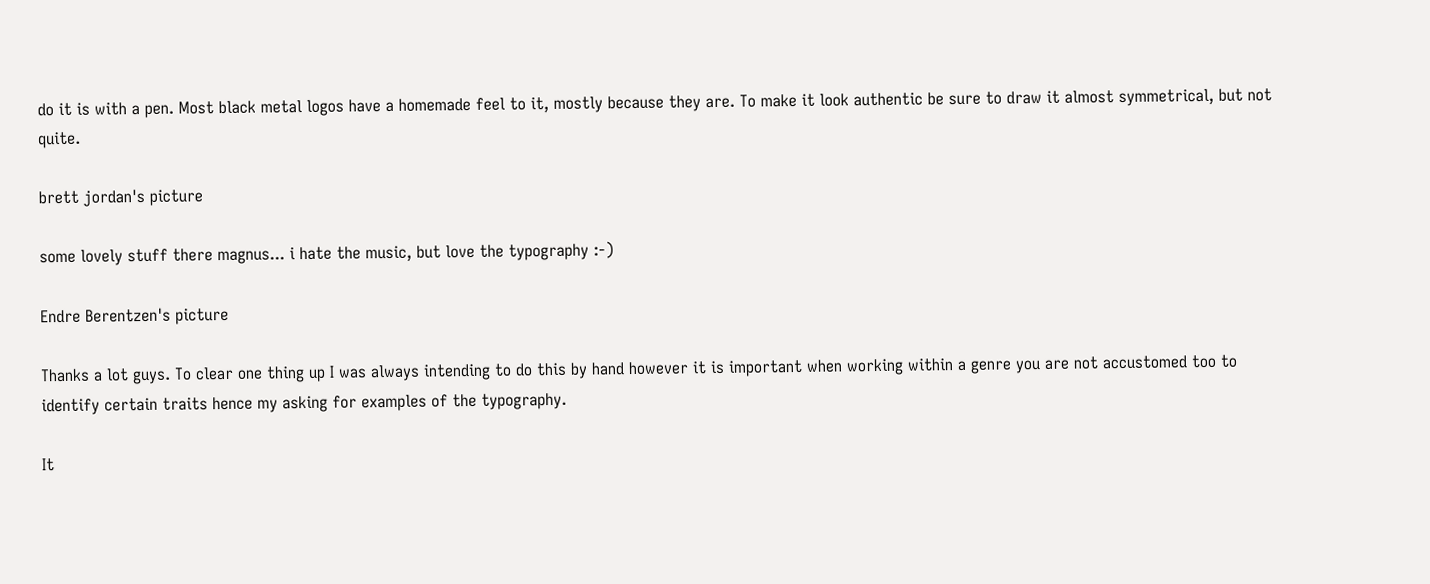do it is with a pen. Most black metal logos have a homemade feel to it, mostly because they are. To make it look authentic be sure to draw it almost symmetrical, but not quite.

brett jordan's picture

some lovely stuff there magnus... i hate the music, but love the typography :-)

Endre Berentzen's picture

Thanks a lot guys. To clear one thing up I was always intending to do this by hand however it is important when working within a genre you are not accustomed too to identify certain traits hence my asking for examples of the typography.

It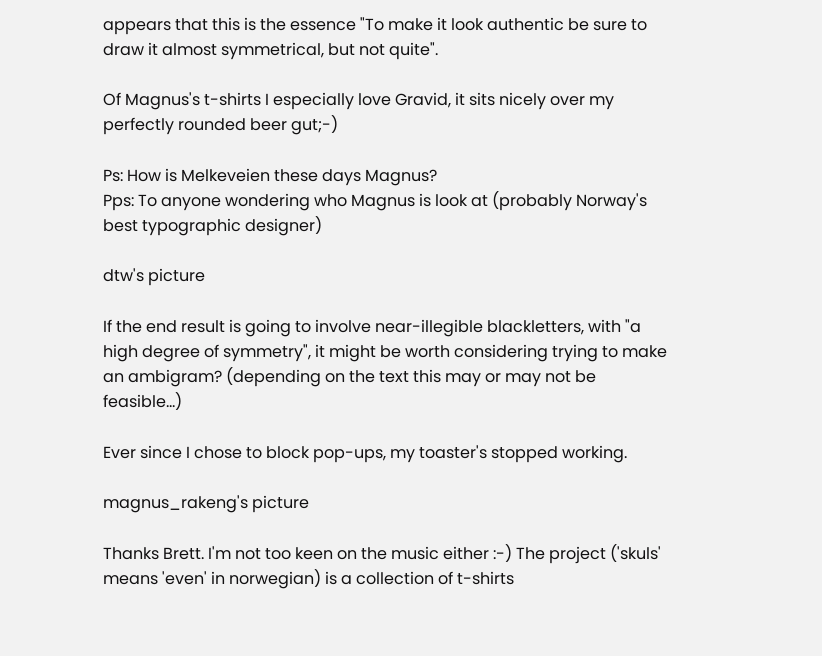appears that this is the essence "To make it look authentic be sure to draw it almost symmetrical, but not quite".

Of Magnus's t-shirts I especially love Gravid, it sits nicely over my perfectly rounded beer gut;-)

Ps: How is Melkeveien these days Magnus?
Pps: To anyone wondering who Magnus is look at (probably Norway's best typographic designer)

dtw's picture

If the end result is going to involve near-illegible blackletters, with "a high degree of symmetry", it might be worth considering trying to make an ambigram? (depending on the text this may or may not be feasible...)

Ever since I chose to block pop-ups, my toaster's stopped working.

magnus_rakeng's picture

Thanks Brett. I'm not too keen on the music either :-) The project ('skuls' means 'even' in norwegian) is a collection of t-shirts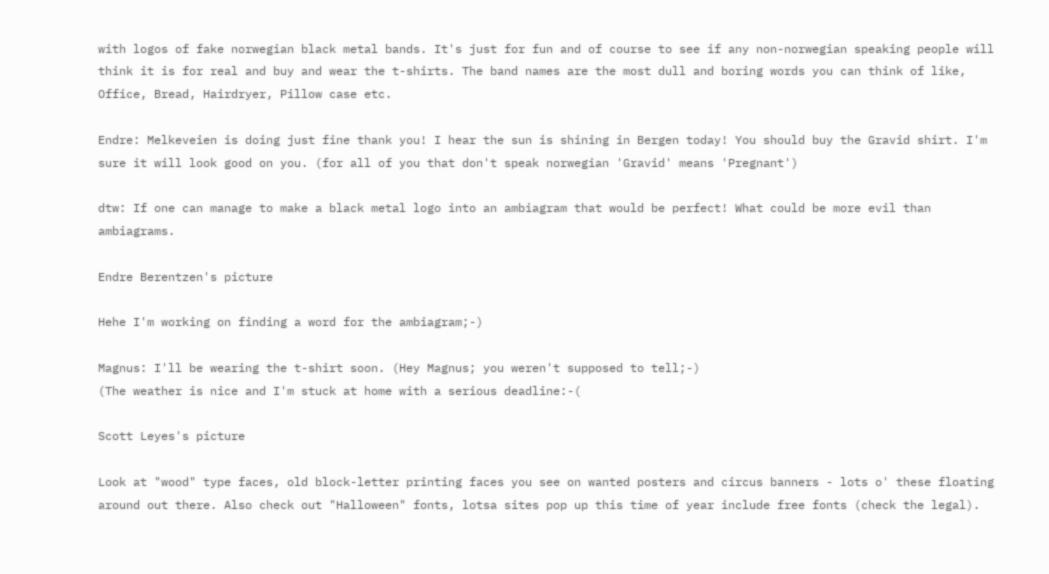with logos of fake norwegian black metal bands. It's just for fun and of course to see if any non-norwegian speaking people will think it is for real and buy and wear the t-shirts. The band names are the most dull and boring words you can think of like, Office, Bread, Hairdryer, Pillow case etc.

Endre: Melkeveien is doing just fine thank you! I hear the sun is shining in Bergen today! You should buy the Gravid shirt. I'm sure it will look good on you. (for all of you that don't speak norwegian 'Gravid' means 'Pregnant')

dtw: If one can manage to make a black metal logo into an ambiagram that would be perfect! What could be more evil than ambiagrams.

Endre Berentzen's picture

Hehe I'm working on finding a word for the ambiagram;-)

Magnus: I'll be wearing the t-shirt soon. (Hey Magnus; you weren't supposed to tell;-)
(The weather is nice and I'm stuck at home with a serious deadline:-(

Scott Leyes's picture

Look at "wood" type faces, old block-letter printing faces you see on wanted posters and circus banners - lots o' these floating around out there. Also check out "Halloween" fonts, lotsa sites pop up this time of year include free fonts (check the legal).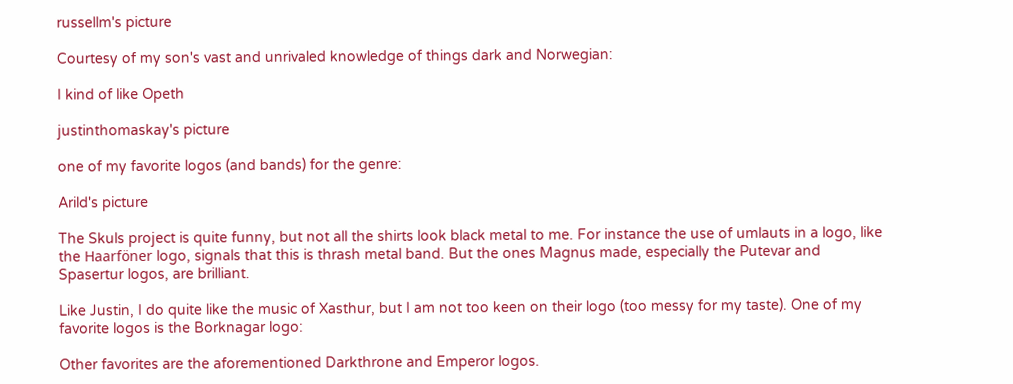russellm's picture

Courtesy of my son's vast and unrivaled knowledge of things dark and Norwegian:

I kind of like Opeth

justinthomaskay's picture

one of my favorite logos (and bands) for the genre:

Arild's picture

The Skuls project is quite funny, but not all the shirts look black metal to me. For instance the use of umlauts in a logo, like the Haarföner logo, signals that this is thrash metal band. But the ones Magnus made, especially the Putevar and Spasertur logos, are brilliant.

Like Justin, I do quite like the music of Xasthur, but I am not too keen on their logo (too messy for my taste). One of my favorite logos is the Borknagar logo:

Other favorites are the aforementioned Darkthrone and Emperor logos.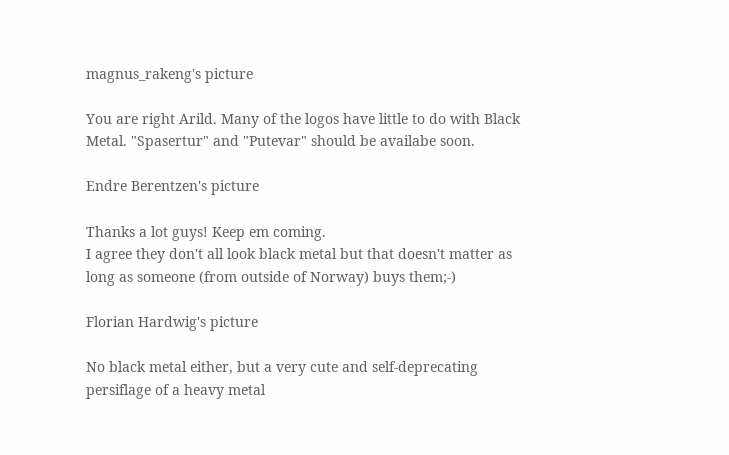magnus_rakeng's picture

You are right Arild. Many of the logos have little to do with Black Metal. "Spasertur" and "Putevar" should be availabe soon.

Endre Berentzen's picture

Thanks a lot guys! Keep em coming.
I agree they don't all look black metal but that doesn't matter as long as someone (from outside of Norway) buys them;-)

Florian Hardwig's picture

No black metal either, but a very cute and self-deprecating persiflage of a heavy metal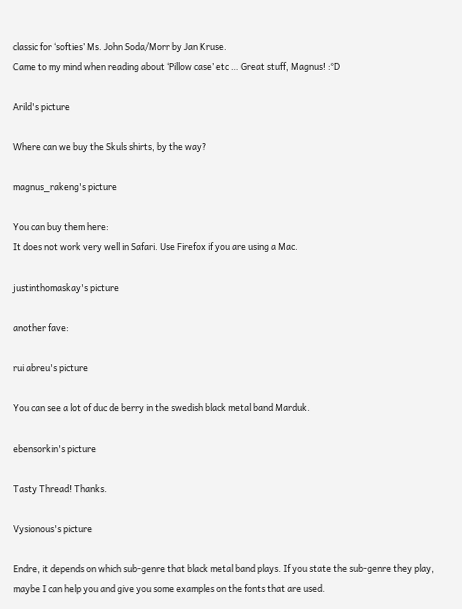classic for ‘softies’ Ms. John Soda/Morr by Jan Kruse.
Came to my mind when reading about ‘Pillow case’ etc … Great stuff, Magnus! :°D

Arild's picture

Where can we buy the Skuls shirts, by the way?

magnus_rakeng's picture

You can buy them here:
It does not work very well in Safari. Use Firefox if you are using a Mac.

justinthomaskay's picture

another fave:

rui abreu's picture

You can see a lot of duc de berry in the swedish black metal band Marduk.

ebensorkin's picture

Tasty Thread! Thanks.

Vysionous's picture

Endre, it depends on which sub-genre that black metal band plays. If you state the sub-genre they play, maybe I can help you and give you some examples on the fonts that are used.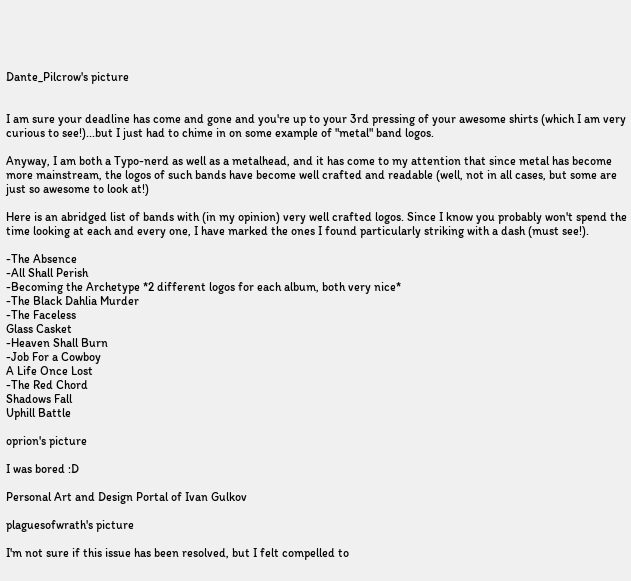Dante_Pilcrow's picture


I am sure your deadline has come and gone and you're up to your 3rd pressing of your awesome shirts (which I am very curious to see!)...but I just had to chime in on some example of "metal" band logos.

Anyway, I am both a Typo-nerd as well as a metalhead, and it has come to my attention that since metal has become more mainstream, the logos of such bands have become well crafted and readable (well, not in all cases, but some are just so awesome to look at!)

Here is an abridged list of bands with (in my opinion) very well crafted logos. Since I know you probably won't spend the time looking at each and every one, I have marked the ones I found particularly striking with a dash (must see!).

-The Absence
-All Shall Perish
-Becoming the Archetype *2 different logos for each album, both very nice*
-The Black Dahlia Murder
-The Faceless
Glass Casket
-Heaven Shall Burn
-Job For a Cowboy
A Life Once Lost
-The Red Chord
Shadows Fall
Uphill Battle

oprion's picture

I was bored :D

Personal Art and Design Portal of Ivan Gulkov

plaguesofwrath's picture

I'm not sure if this issue has been resolved, but I felt compelled to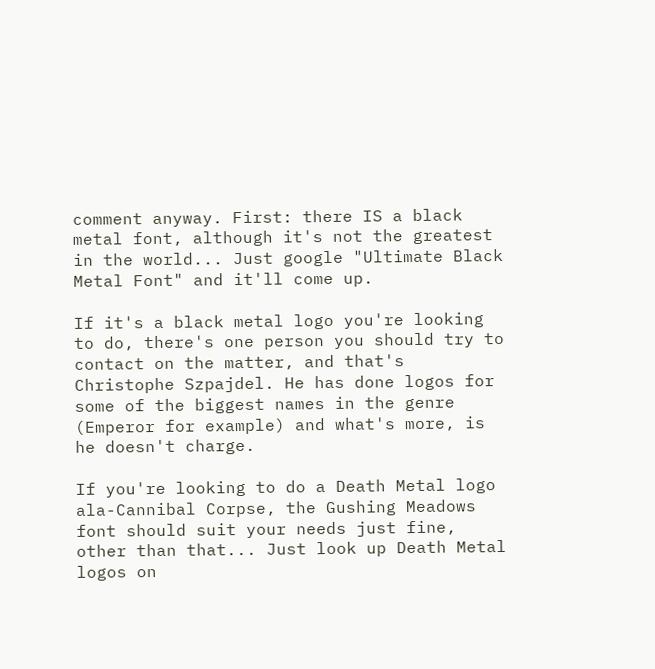comment anyway. First: there IS a black metal font, although it's not the greatest in the world... Just google "Ultimate Black Metal Font" and it'll come up.

If it's a black metal logo you're looking to do, there's one person you should try to contact on the matter, and that's Christophe Szpajdel. He has done logos for some of the biggest names in the genre (Emperor for example) and what's more, is he doesn't charge.

If you're looking to do a Death Metal logo ala-Cannibal Corpse, the Gushing Meadows font should suit your needs just fine, other than that... Just look up Death Metal logos on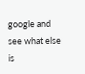google and see what else is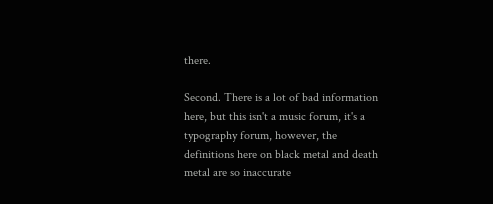there.

Second. There is a lot of bad information here, but this isn't a music forum, it's a typography forum, however, the definitions here on black metal and death metal are so inaccurate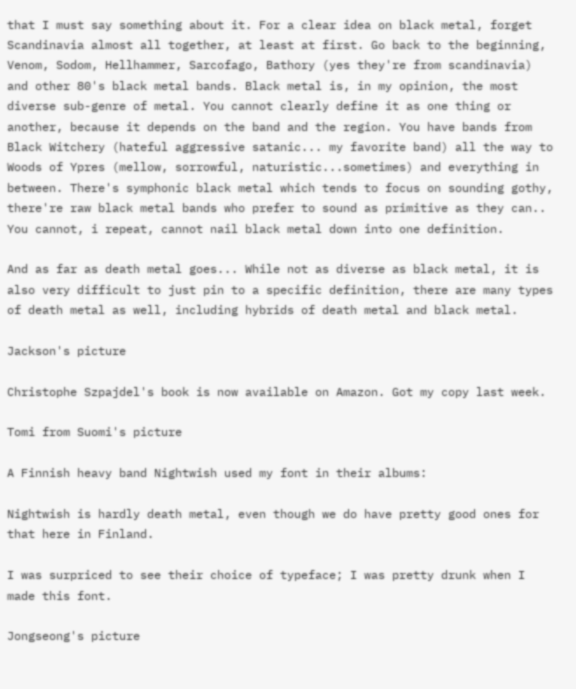that I must say something about it. For a clear idea on black metal, forget Scandinavia almost all together, at least at first. Go back to the beginning, Venom, Sodom, Hellhammer, Sarcofago, Bathory (yes they're from scandinavia) and other 80's black metal bands. Black metal is, in my opinion, the most diverse sub-genre of metal. You cannot clearly define it as one thing or another, because it depends on the band and the region. You have bands from Black Witchery (hateful aggressive satanic... my favorite band) all the way to Woods of Ypres (mellow, sorrowful, naturistic...sometimes) and everything in between. There's symphonic black metal which tends to focus on sounding gothy, there're raw black metal bands who prefer to sound as primitive as they can.. You cannot, i repeat, cannot nail black metal down into one definition.

And as far as death metal goes... While not as diverse as black metal, it is also very difficult to just pin to a specific definition, there are many types of death metal as well, including hybrids of death metal and black metal.

Jackson's picture

Christophe Szpajdel's book is now available on Amazon. Got my copy last week.

Tomi from Suomi's picture

A Finnish heavy band Nightwish used my font in their albums:

Nightwish is hardly death metal, even though we do have pretty good ones for that here in Finland.

I was surpriced to see their choice of typeface; I was pretty drunk when I made this font.

Jongseong's picture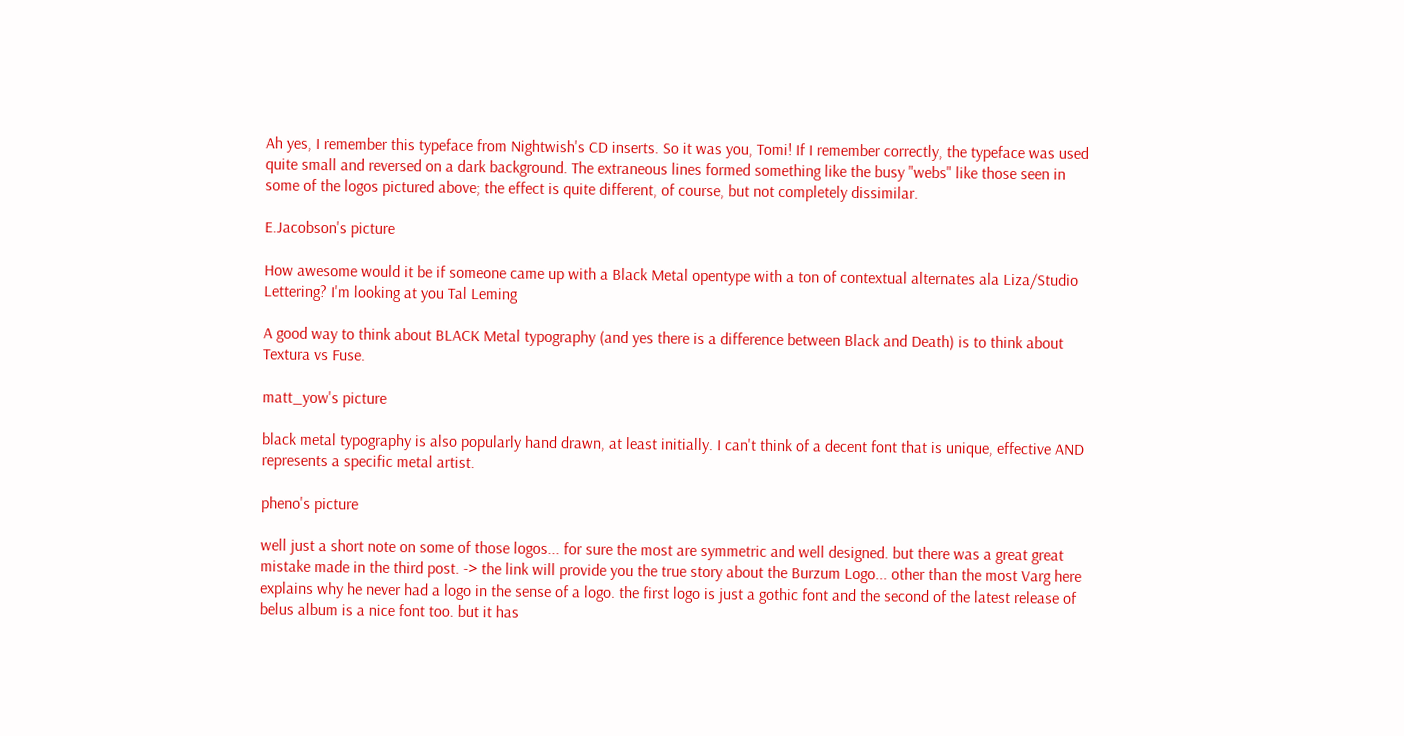Ah yes, I remember this typeface from Nightwish's CD inserts. So it was you, Tomi! If I remember correctly, the typeface was used quite small and reversed on a dark background. The extraneous lines formed something like the busy "webs" like those seen in some of the logos pictured above; the effect is quite different, of course, but not completely dissimilar.

E.Jacobson's picture

How awesome would it be if someone came up with a Black Metal opentype with a ton of contextual alternates ala Liza/Studio Lettering? I'm looking at you Tal Leming

A good way to think about BLACK Metal typography (and yes there is a difference between Black and Death) is to think about Textura vs Fuse.

matt_yow's picture

black metal typography is also popularly hand drawn, at least initially. I can't think of a decent font that is unique, effective AND represents a specific metal artist.

pheno's picture

well just a short note on some of those logos... for sure the most are symmetric and well designed. but there was a great great mistake made in the third post. -> the link will provide you the true story about the Burzum Logo... other than the most Varg here explains why he never had a logo in the sense of a logo. the first logo is just a gothic font and the second of the latest release of belus album is a nice font too. but it has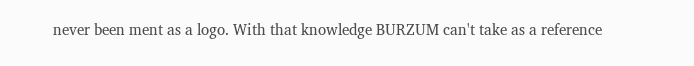never been ment as a logo. With that knowledge BURZUM can't take as a reference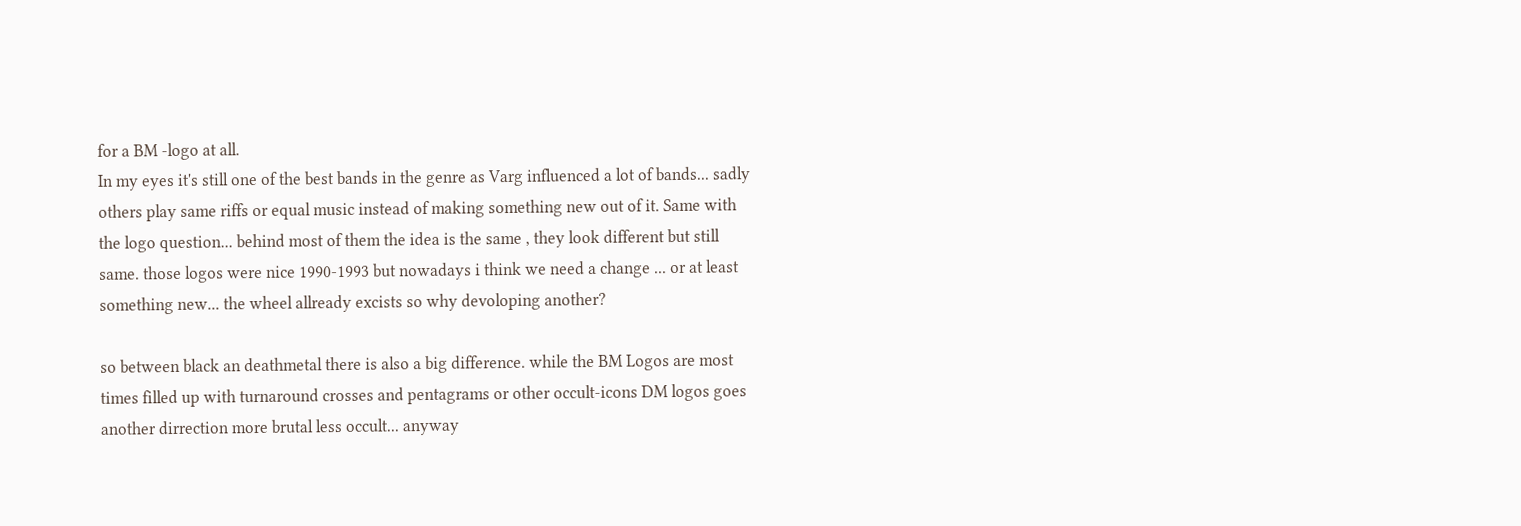for a BM -logo at all.
In my eyes it's still one of the best bands in the genre as Varg influenced a lot of bands... sadly others play same riffs or equal music instead of making something new out of it. Same with the logo question... behind most of them the idea is the same , they look different but still same. those logos were nice 1990-1993 but nowadays i think we need a change ... or at least something new... the wheel allready excists so why devoloping another?

so between black an deathmetal there is also a big difference. while the BM Logos are most times filled up with turnaround crosses and pentagrams or other occult-icons DM logos goes another dirrection more brutal less occult... anyway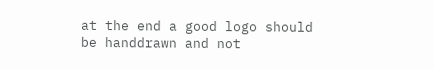at the end a good logo should be handdrawn and not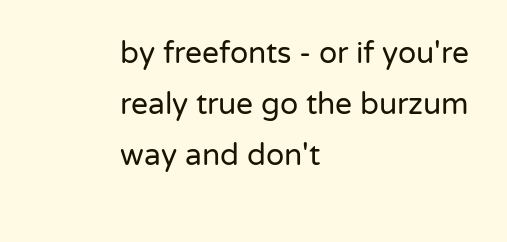by freefonts - or if you're realy true go the burzum way and don't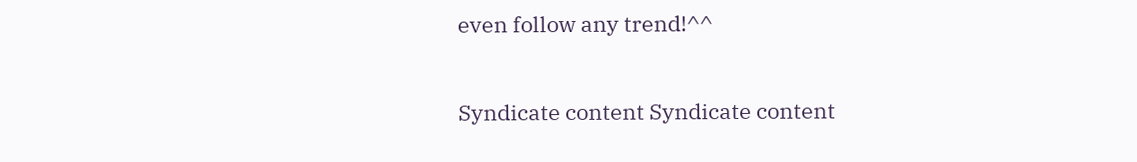even follow any trend!^^

Syndicate content Syndicate content